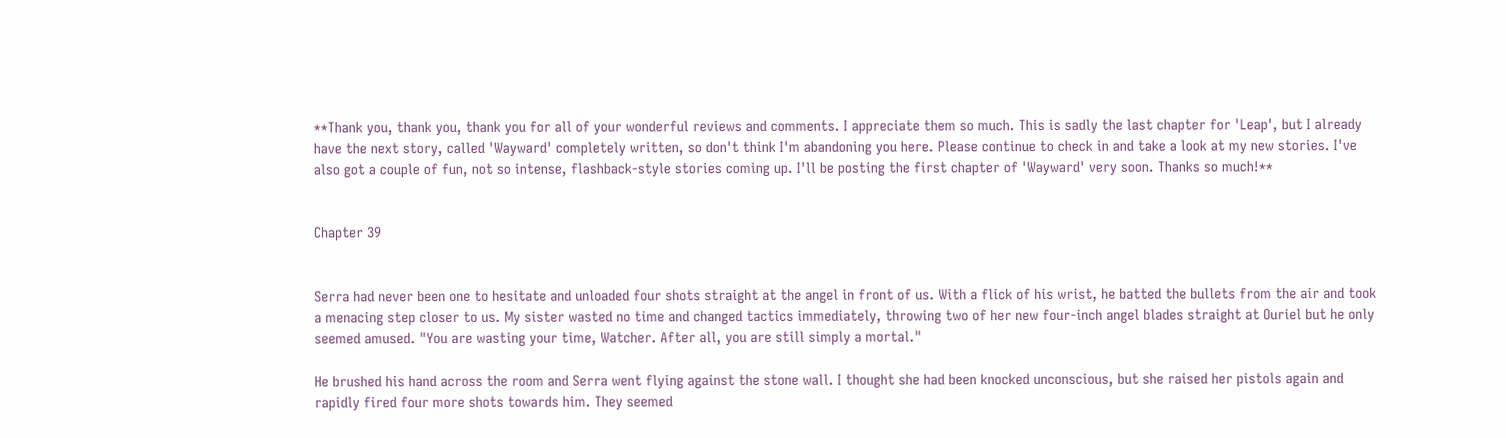**Thank you, thank you, thank you for all of your wonderful reviews and comments. I appreciate them so much. This is sadly the last chapter for 'Leap', but I already have the next story, called 'Wayward' completely written, so don't think I'm abandoning you here. Please continue to check in and take a look at my new stories. I've also got a couple of fun, not so intense, flashback-style stories coming up. I'll be posting the first chapter of 'Wayward' very soon. Thanks so much!**


Chapter 39


Serra had never been one to hesitate and unloaded four shots straight at the angel in front of us. With a flick of his wrist, he batted the bullets from the air and took a menacing step closer to us. My sister wasted no time and changed tactics immediately, throwing two of her new four-inch angel blades straight at Ouriel but he only seemed amused. "You are wasting your time, Watcher. After all, you are still simply a mortal."

He brushed his hand across the room and Serra went flying against the stone wall. I thought she had been knocked unconscious, but she raised her pistols again and rapidly fired four more shots towards him. They seemed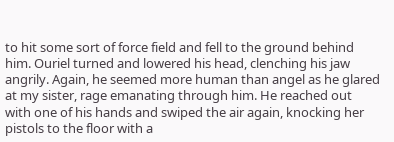to hit some sort of force field and fell to the ground behind him. Ouriel turned and lowered his head, clenching his jaw angrily. Again, he seemed more human than angel as he glared at my sister, rage emanating through him. He reached out with one of his hands and swiped the air again, knocking her pistols to the floor with a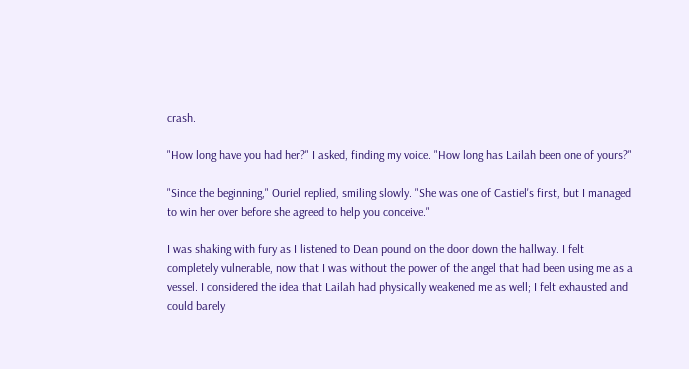crash.

"How long have you had her?" I asked, finding my voice. "How long has Lailah been one of yours?"

"Since the beginning," Ouriel replied, smiling slowly. "She was one of Castiel's first, but I managed to win her over before she agreed to help you conceive."

I was shaking with fury as I listened to Dean pound on the door down the hallway. I felt completely vulnerable, now that I was without the power of the angel that had been using me as a vessel. I considered the idea that Lailah had physically weakened me as well; I felt exhausted and could barely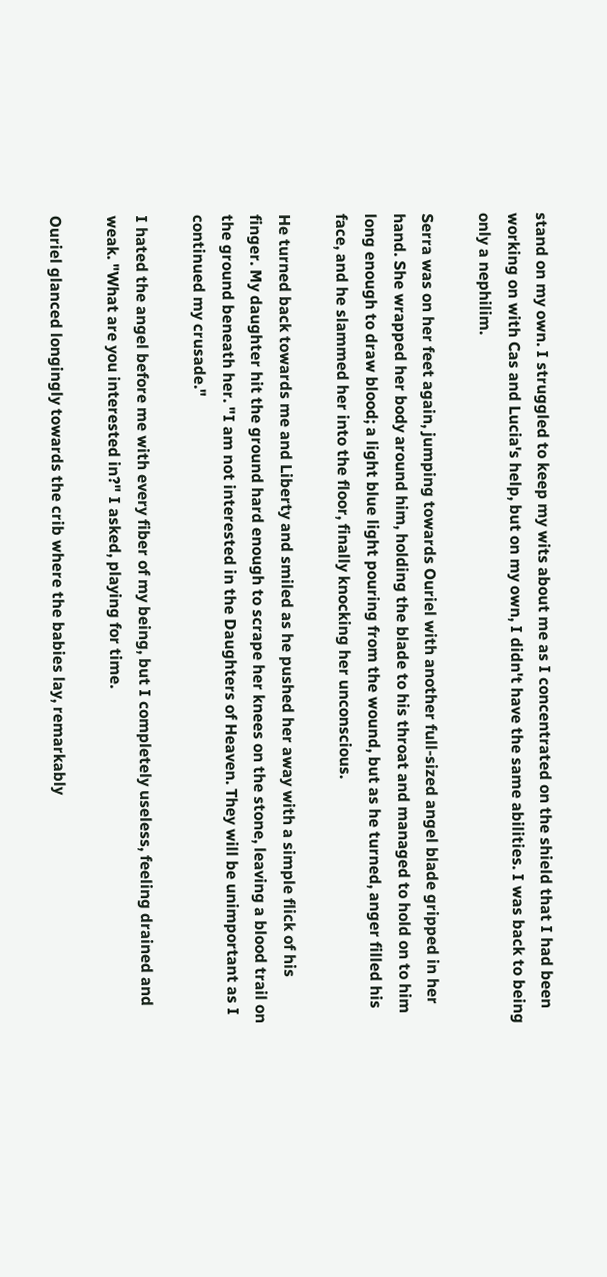stand on my own. I struggled to keep my wits about me as I concentrated on the shield that I had been working on with Cas and Lucia's help, but on my own, I didn't have the same abilities. I was back to being only a nephilim.

Serra was on her feet again, jumping towards Ouriel with another full-sized angel blade gripped in her hand. She wrapped her body around him, holding the blade to his throat and managed to hold on to him long enough to draw blood; a light blue light pouring from the wound, but as he turned, anger filled his face, and he slammed her into the floor, finally knocking her unconscious.

He turned back towards me and Liberty and smiled as he pushed her away with a simple flick of his finger. My daughter hit the ground hard enough to scrape her knees on the stone, leaving a blood trail on the ground beneath her. "I am not interested in the Daughters of Heaven. They will be unimportant as I continued my crusade."

I hated the angel before me with every fiber of my being, but I completely useless, feeling drained and weak. "What are you interested in?" I asked, playing for time.

Ouriel glanced longingly towards the crib where the babies lay, remarkably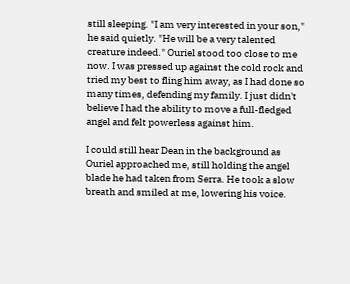still sleeping. "I am very interested in your son," he said quietly. "He will be a very talented creature indeed." Ouriel stood too close to me now. I was pressed up against the cold rock and tried my best to fling him away, as I had done so many times, defending my family. I just didn't believe I had the ability to move a full-fledged angel and felt powerless against him.

I could still hear Dean in the background as Ouriel approached me, still holding the angel blade he had taken from Serra. He took a slow breath and smiled at me, lowering his voice.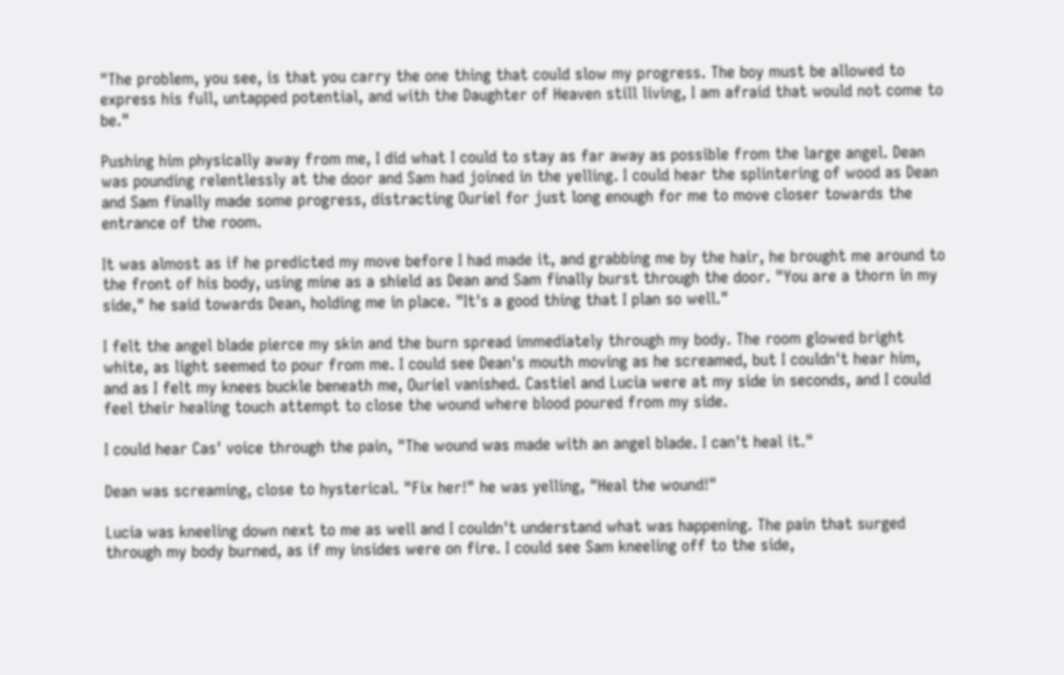"The problem, you see, is that you carry the one thing that could slow my progress. The boy must be allowed to express his full, untapped potential, and with the Daughter of Heaven still living, I am afraid that would not come to be."

Pushing him physically away from me, I did what I could to stay as far away as possible from the large angel. Dean was pounding relentlessly at the door and Sam had joined in the yelling. I could hear the splintering of wood as Dean and Sam finally made some progress, distracting Ouriel for just long enough for me to move closer towards the entrance of the room.

It was almost as if he predicted my move before I had made it, and grabbing me by the hair, he brought me around to the front of his body, using mine as a shield as Dean and Sam finally burst through the door. "You are a thorn in my side," he said towards Dean, holding me in place. "It's a good thing that I plan so well."

I felt the angel blade pierce my skin and the burn spread immediately through my body. The room glowed bright white, as light seemed to pour from me. I could see Dean's mouth moving as he screamed, but I couldn't hear him, and as I felt my knees buckle beneath me, Ouriel vanished. Castiel and Lucia were at my side in seconds, and I could feel their healing touch attempt to close the wound where blood poured from my side.

I could hear Cas' voice through the pain, "The wound was made with an angel blade. I can't heal it."

Dean was screaming, close to hysterical. "Fix her!" he was yelling, "Heal the wound!"

Lucia was kneeling down next to me as well and I couldn't understand what was happening. The pain that surged through my body burned, as if my insides were on fire. I could see Sam kneeling off to the side,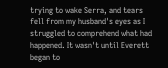trying to wake Serra, and tears fell from my husband's eyes as I struggled to comprehend what had happened. It wasn't until Everett began to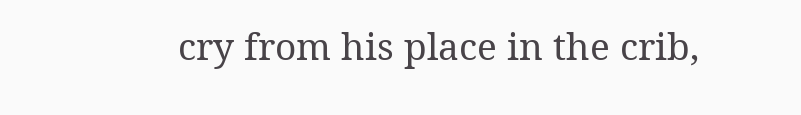cry from his place in the crib,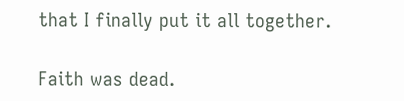that I finally put it all together.

Faith was dead.